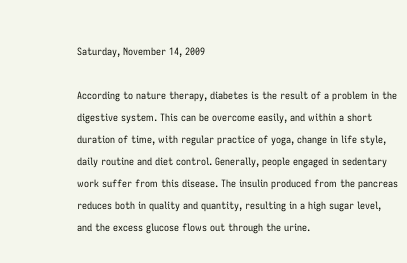Saturday, November 14, 2009

According to nature therapy, diabetes is the result of a problem in the
digestive system. This can be overcome easily, and within a short
duration of time, with regular practice of yoga, change in life style,
daily routine and diet control. Generally, people engaged in sedentary
work suffer from this disease. The insulin produced from the pancreas
reduces both in quality and quantity, resulting in a high sugar level,
and the excess glucose flows out through the urine.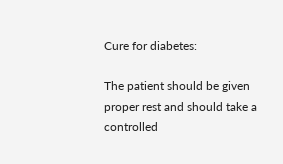Cure for diabetes:

The patient should be given proper rest and should take a controlled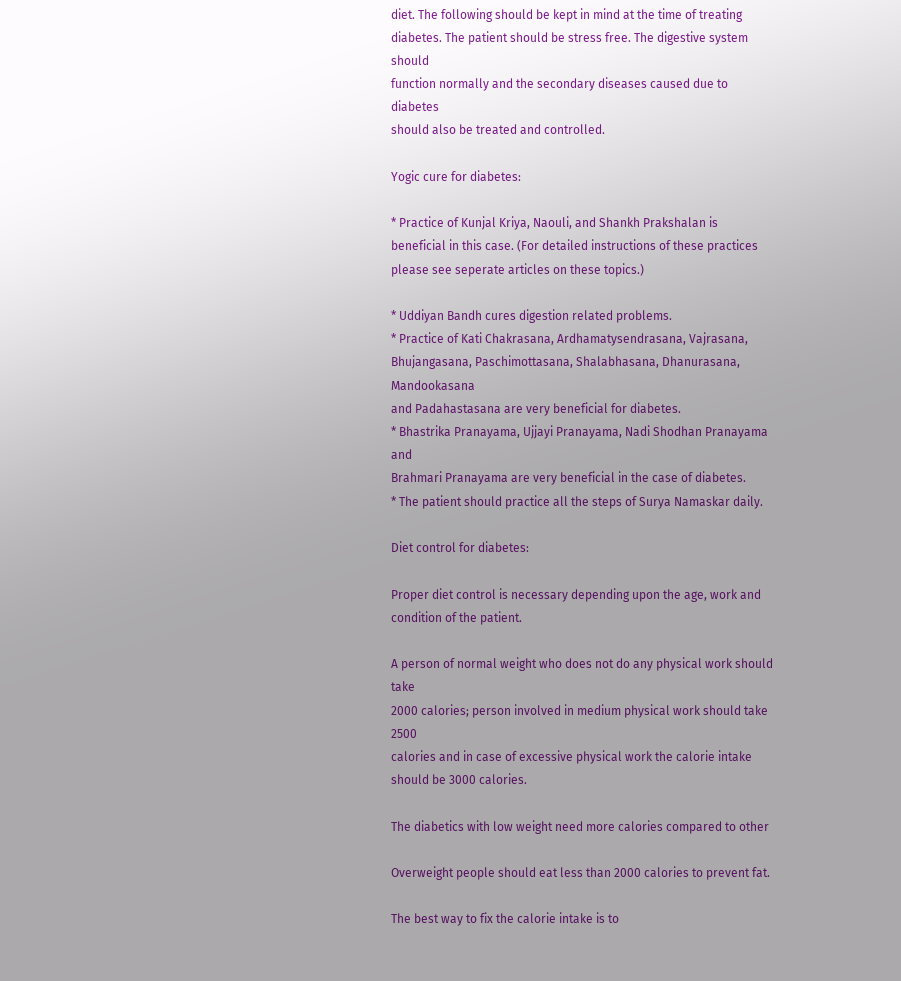diet. The following should be kept in mind at the time of treating
diabetes. The patient should be stress free. The digestive system should
function normally and the secondary diseases caused due to diabetes
should also be treated and controlled.

Yogic cure for diabetes:

* Practice of Kunjal Kriya, Naouli, and Shankh Prakshalan is
beneficial in this case. (For detailed instructions of these practices
please see seperate articles on these topics.)

* Uddiyan Bandh cures digestion related problems.
* Practice of Kati Chakrasana, Ardhamatysendrasana, Vajrasana,
Bhujangasana, Paschimottasana, Shalabhasana, Dhanurasana, Mandookasana
and Padahastasana are very beneficial for diabetes.
* Bhastrika Pranayama, Ujjayi Pranayama, Nadi Shodhan Pranayama and
Brahmari Pranayama are very beneficial in the case of diabetes.
* The patient should practice all the steps of Surya Namaskar daily.

Diet control for diabetes:

Proper diet control is necessary depending upon the age, work and
condition of the patient.

A person of normal weight who does not do any physical work should take
2000 calories; person involved in medium physical work should take 2500
calories and in case of excessive physical work the calorie intake
should be 3000 calories.

The diabetics with low weight need more calories compared to other

Overweight people should eat less than 2000 calories to prevent fat.

The best way to fix the calorie intake is to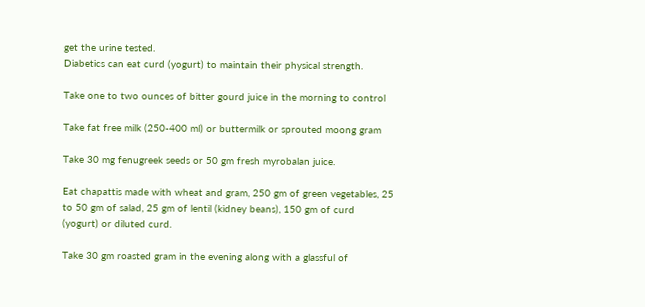get the urine tested.
Diabetics can eat curd (yogurt) to maintain their physical strength.

Take one to two ounces of bitter gourd juice in the morning to control

Take fat free milk (250-400 ml) or buttermilk or sprouted moong gram

Take 30 mg fenugreek seeds or 50 gm fresh myrobalan juice.

Eat chapattis made with wheat and gram, 250 gm of green vegetables, 25
to 50 gm of salad, 25 gm of lentil (kidney beans), 150 gm of curd
(yogurt) or diluted curd.

Take 30 gm roasted gram in the evening along with a glassful of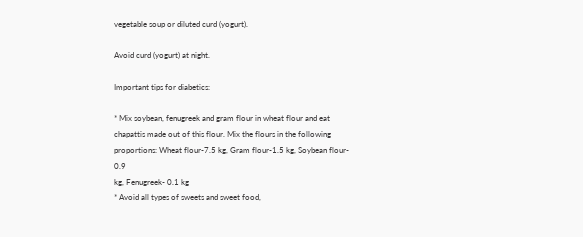vegetable soup or diluted curd (yogurt).

Avoid curd (yogurt) at night.

Important tips for diabetics:

* Mix soybean, fenugreek and gram flour in wheat flour and eat
chapattis made out of this flour. Mix the flours in the following
proportions: Wheat flour-7.5 kg, Gram flour-1.5 kg, Soybean flour- 0.9
kg, Fenugreek- 0.1 kg
* Avoid all types of sweets and sweet food,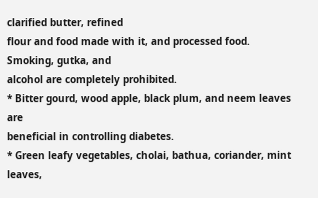clarified butter, refined
flour and food made with it, and processed food. Smoking, gutka, and
alcohol are completely prohibited.
* Bitter gourd, wood apple, black plum, and neem leaves are
beneficial in controlling diabetes.
* Green leafy vegetables, cholai, bathua, coriander, mint leaves,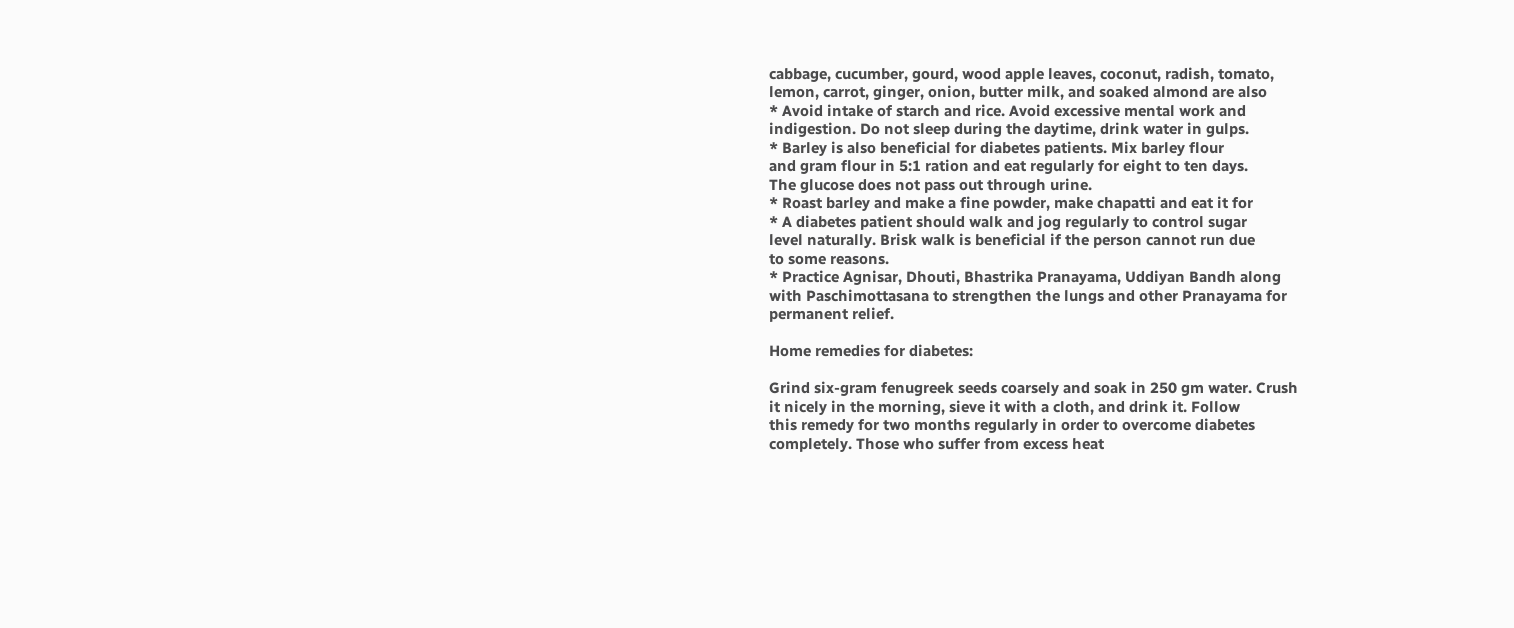cabbage, cucumber, gourd, wood apple leaves, coconut, radish, tomato,
lemon, carrot, ginger, onion, butter milk, and soaked almond are also
* Avoid intake of starch and rice. Avoid excessive mental work and
indigestion. Do not sleep during the daytime, drink water in gulps.
* Barley is also beneficial for diabetes patients. Mix barley flour
and gram flour in 5:1 ration and eat regularly for eight to ten days.
The glucose does not pass out through urine.
* Roast barley and make a fine powder, make chapatti and eat it for
* A diabetes patient should walk and jog regularly to control sugar
level naturally. Brisk walk is beneficial if the person cannot run due
to some reasons.
* Practice Agnisar, Dhouti, Bhastrika Pranayama, Uddiyan Bandh along
with Paschimottasana to strengthen the lungs and other Pranayama for
permanent relief.

Home remedies for diabetes:

Grind six-gram fenugreek seeds coarsely and soak in 250 gm water. Crush
it nicely in the morning, sieve it with a cloth, and drink it. Follow
this remedy for two months regularly in order to overcome diabetes
completely. Those who suffer from excess heat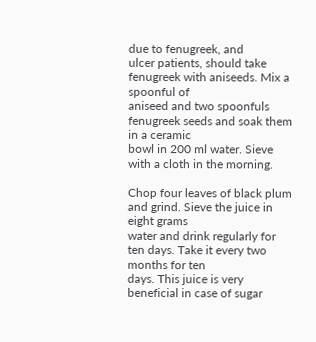due to fenugreek, and
ulcer patients, should take fenugreek with aniseeds. Mix a spoonful of
aniseed and two spoonfuls fenugreek seeds and soak them in a ceramic
bowl in 200 ml water. Sieve with a cloth in the morning.

Chop four leaves of black plum and grind. Sieve the juice in eight grams
water and drink regularly for ten days. Take it every two months for ten
days. This juice is very beneficial in case of sugar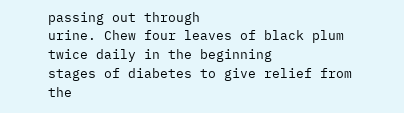passing out through
urine. Chew four leaves of black plum twice daily in the beginning
stages of diabetes to give relief from the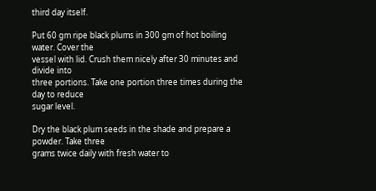third day itself.

Put 60 gm ripe black plums in 300 gm of hot boiling water. Cover the
vessel with lid. Crush them nicely after 30 minutes and divide into
three portions. Take one portion three times during the day to reduce
sugar level.

Dry the black plum seeds in the shade and prepare a powder. Take three
grams twice daily with fresh water to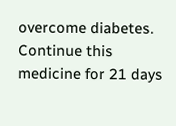overcome diabetes. Continue this
medicine for 21 days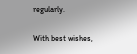regularly.

With best wishes,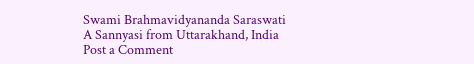Swami Brahmavidyananda Saraswati
A Sannyasi from Uttarakhand, India
Post a Comment